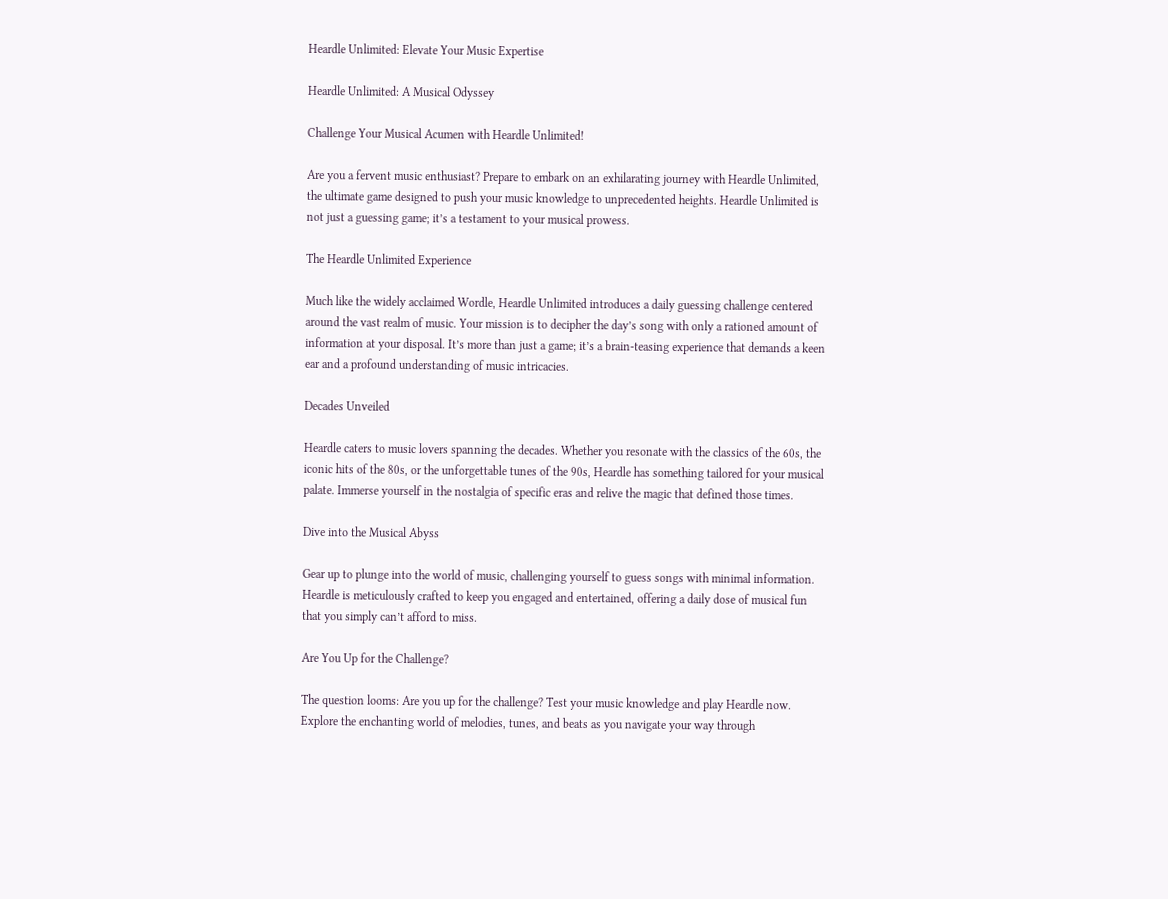Heardle Unlimited: Elevate Your Music Expertise

Heardle Unlimited: A Musical Odyssey

Challenge Your Musical Acumen with Heardle Unlimited!

Are you a fervent music enthusiast? Prepare to embark on an exhilarating journey with Heardle Unlimited, the ultimate game designed to push your music knowledge to unprecedented heights. Heardle Unlimited is not just a guessing game; it’s a testament to your musical prowess.

The Heardle Unlimited Experience

Much like the widely acclaimed Wordle, Heardle Unlimited introduces a daily guessing challenge centered around the vast realm of music. Your mission is to decipher the day’s song with only a rationed amount of information at your disposal. It’s more than just a game; it’s a brain-teasing experience that demands a keen ear and a profound understanding of music intricacies.

Decades Unveiled

Heardle caters to music lovers spanning the decades. Whether you resonate with the classics of the 60s, the iconic hits of the 80s, or the unforgettable tunes of the 90s, Heardle has something tailored for your musical palate. Immerse yourself in the nostalgia of specific eras and relive the magic that defined those times.

Dive into the Musical Abyss

Gear up to plunge into the world of music, challenging yourself to guess songs with minimal information. Heardle is meticulously crafted to keep you engaged and entertained, offering a daily dose of musical fun that you simply can’t afford to miss.

Are You Up for the Challenge?

The question looms: Are you up for the challenge? Test your music knowledge and play Heardle now. Explore the enchanting world of melodies, tunes, and beats as you navigate your way through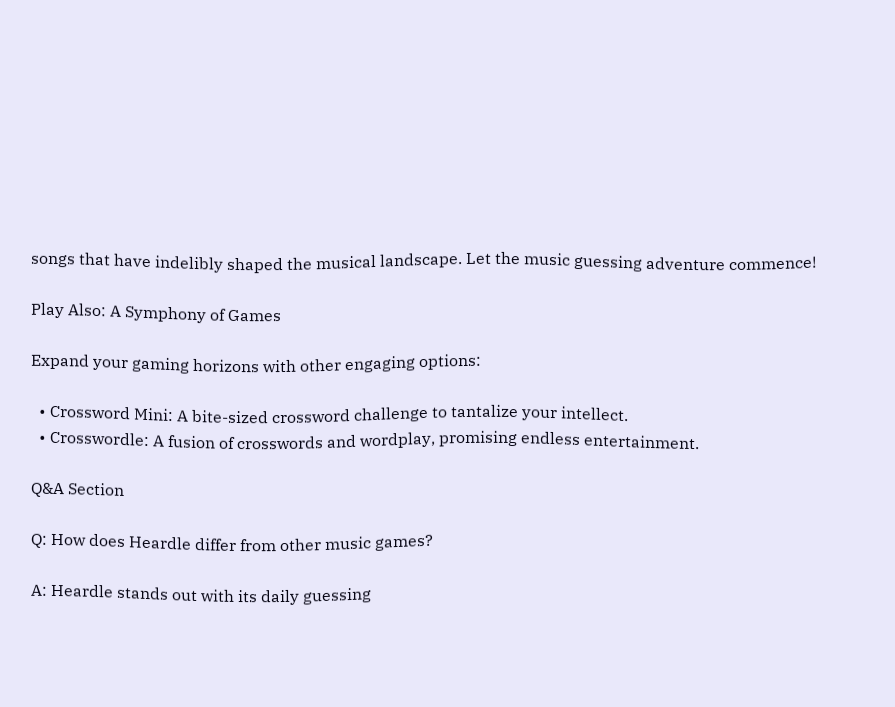songs that have indelibly shaped the musical landscape. Let the music guessing adventure commence!

Play Also: A Symphony of Games

Expand your gaming horizons with other engaging options:

  • Crossword Mini: A bite-sized crossword challenge to tantalize your intellect.
  • Crosswordle: A fusion of crosswords and wordplay, promising endless entertainment.

Q&A Section

Q: How does Heardle differ from other music games?

A: Heardle stands out with its daily guessing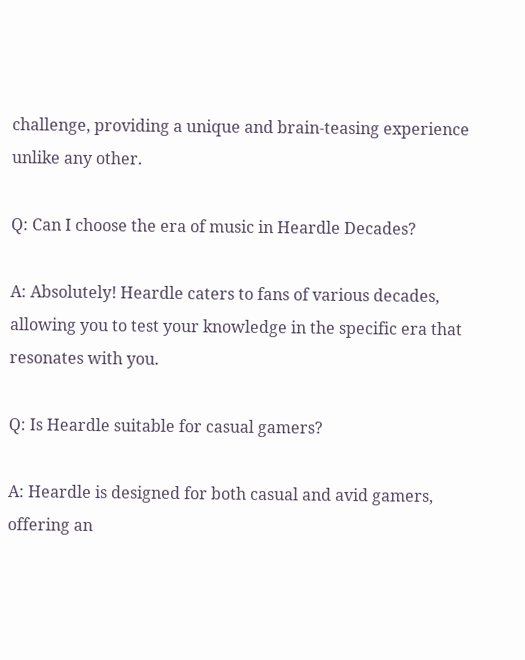challenge, providing a unique and brain-teasing experience unlike any other.

Q: Can I choose the era of music in Heardle Decades?

A: Absolutely! Heardle caters to fans of various decades, allowing you to test your knowledge in the specific era that resonates with you.

Q: Is Heardle suitable for casual gamers?

A: Heardle is designed for both casual and avid gamers, offering an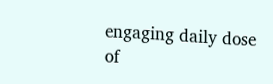engaging daily dose of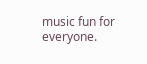music fun for everyone.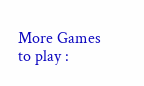More Games to play :